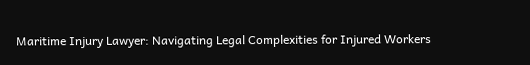Maritime Injury Lawyer: Navigating Legal Complexities for Injured Workers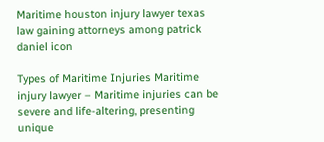Maritime houston injury lawyer texas law gaining attorneys among patrick daniel icon

Types of Maritime Injuries Maritime injury lawyer – Maritime injuries can be severe and life-altering, presenting unique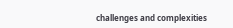challenges and complexities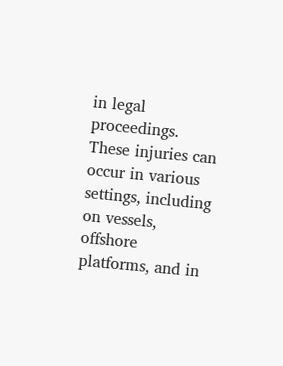in legal proceedings. These injuries can occur in various settings, including on vessels, offshore platforms, and in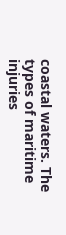coastal waters. The types of maritime injuries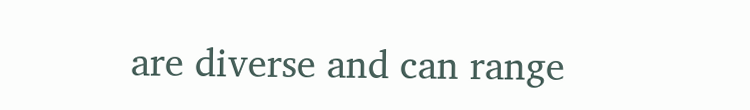are diverse and can range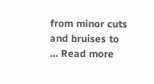from minor cuts and bruises to … Read more